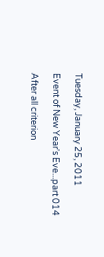Tuesday, January 25, 2011

Event of New Year's Eve...part 014

After all criterion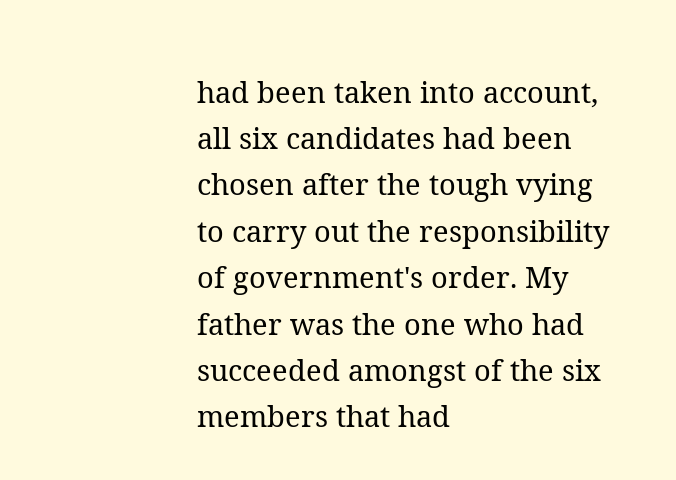had been taken into account, all six candidates had been chosen after the tough vying to carry out the responsibility of government's order. My father was the one who had succeeded amongst of the six members that had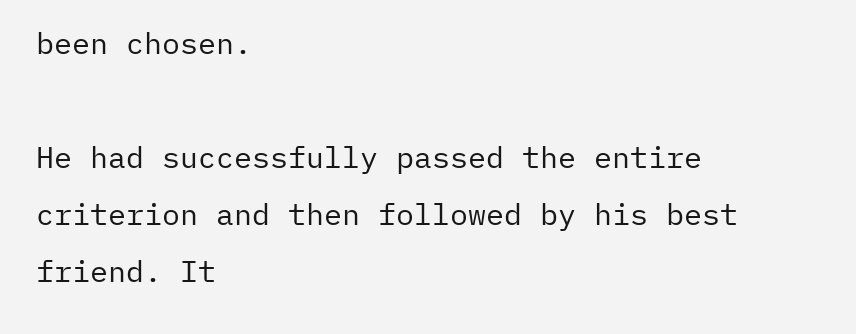been chosen.

He had successfully passed the entire criterion and then followed by his best friend. It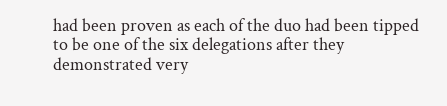had been proven as each of the duo had been tipped to be one of the six delegations after they demonstrated very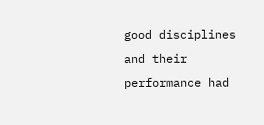good disciplines and their performance had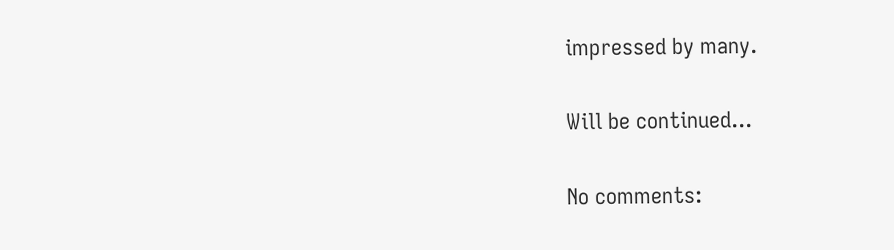impressed by many.

Will be continued...

No comments: